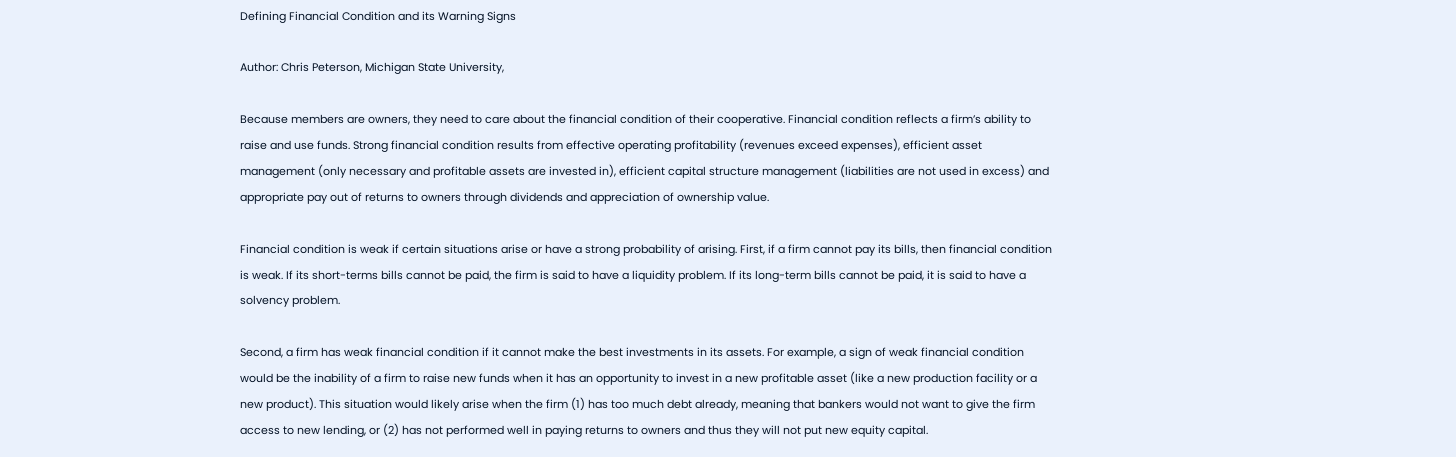Defining Financial Condition and its Warning Signs

Author: Chris Peterson, Michigan State University,

Because members are owners, they need to care about the financial condition of their cooperative. Financial condition reflects a firm’s ability to raise and use funds. Strong financial condition results from effective operating profitability (revenues exceed expenses), efficient asset management (only necessary and profitable assets are invested in), efficient capital structure management (liabilities are not used in excess) and appropriate pay out of returns to owners through dividends and appreciation of ownership value.

Financial condition is weak if certain situations arise or have a strong probability of arising. First, if a firm cannot pay its bills, then financial condition is weak. If its short-terms bills cannot be paid, the firm is said to have a liquidity problem. If its long-term bills cannot be paid, it is said to have a solvency problem.

Second, a firm has weak financial condition if it cannot make the best investments in its assets. For example, a sign of weak financial condition would be the inability of a firm to raise new funds when it has an opportunity to invest in a new profitable asset (like a new production facility or a new product). This situation would likely arise when the firm (1) has too much debt already, meaning that bankers would not want to give the firm access to new lending, or (2) has not performed well in paying returns to owners and thus they will not put new equity capital.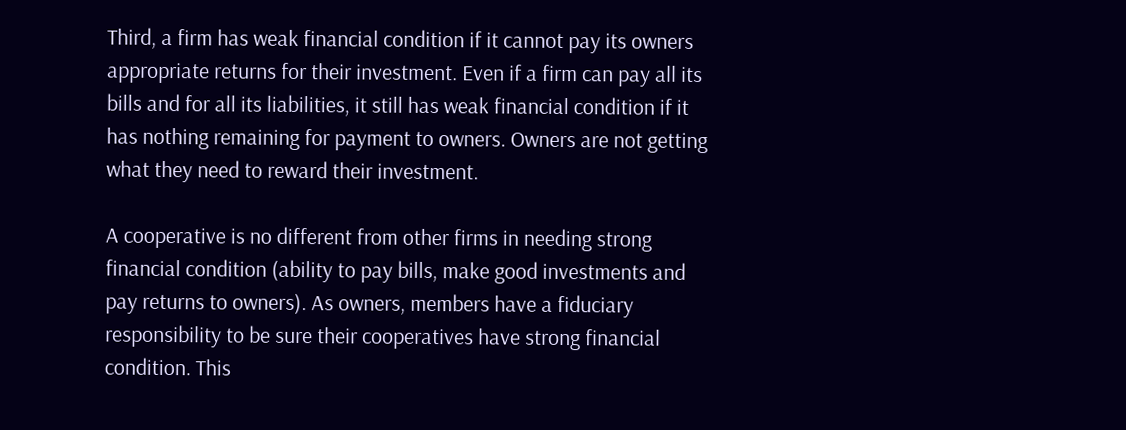Third, a firm has weak financial condition if it cannot pay its owners appropriate returns for their investment. Even if a firm can pay all its bills and for all its liabilities, it still has weak financial condition if it has nothing remaining for payment to owners. Owners are not getting what they need to reward their investment.

A cooperative is no different from other firms in needing strong financial condition (ability to pay bills, make good investments and pay returns to owners). As owners, members have a fiduciary responsibility to be sure their cooperatives have strong financial condition. This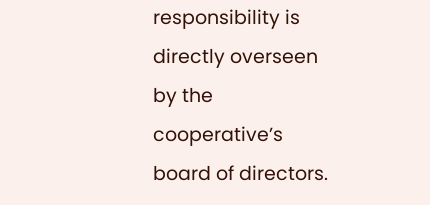responsibility is directly overseen by the cooperative’s board of directors.